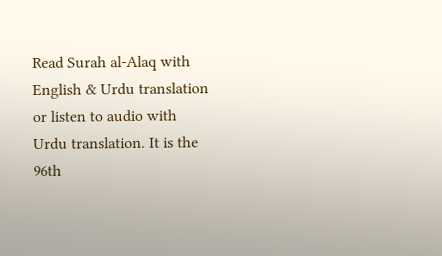Read Surah al-Alaq with English & Urdu translation or listen to audio with Urdu translation. It is the 96th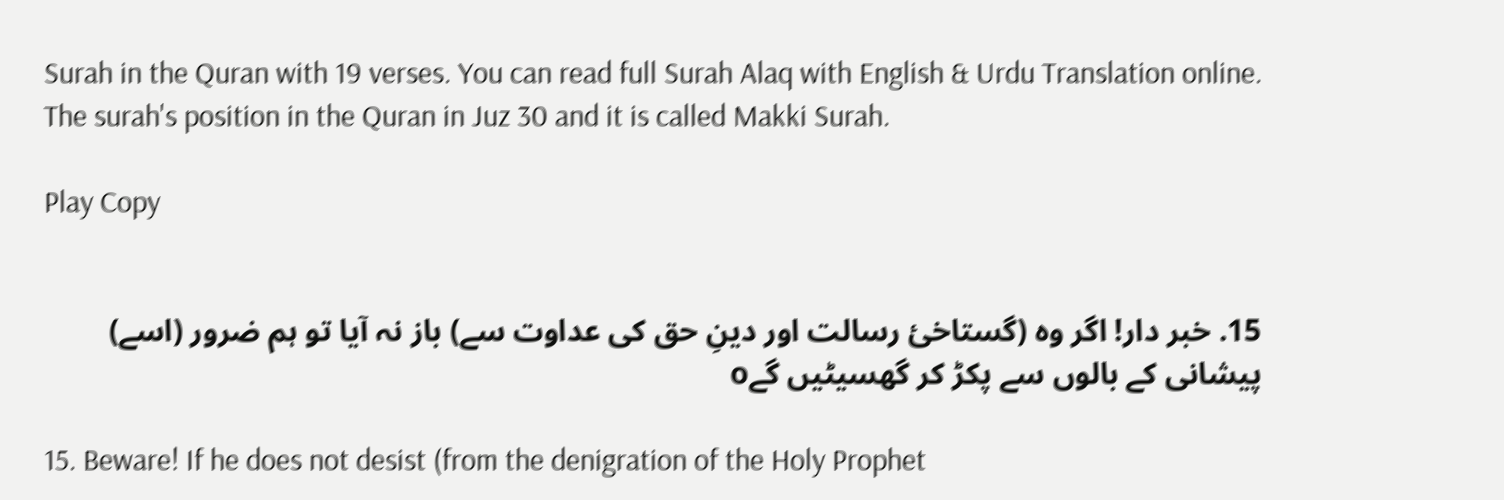Surah in the Quran with 19 verses. You can read full Surah Alaq with English & Urdu Translation online. The surah's position in the Quran in Juz 30 and it is called Makki Surah.

Play Copy


15. خبر دار! اگر وہ (گستاخئ رسالت اور دینِ حق کی عداوت سے) باز نہ آیا تو ہم ضرور (اسے) پیشانی کے بالوں سے پکڑ کر گھسیٹیں گےo

15. Beware! If he does not desist (from the denigration of the Holy Prophet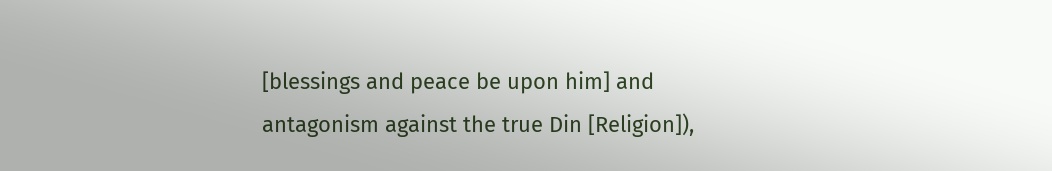[blessings and peace be upon him] and antagonism against the true Din [Religion]),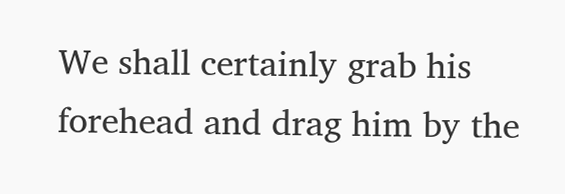We shall certainly grab his forehead and drag him by the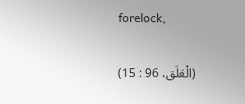forelock,

(الْعَلَق، 96 : 15)